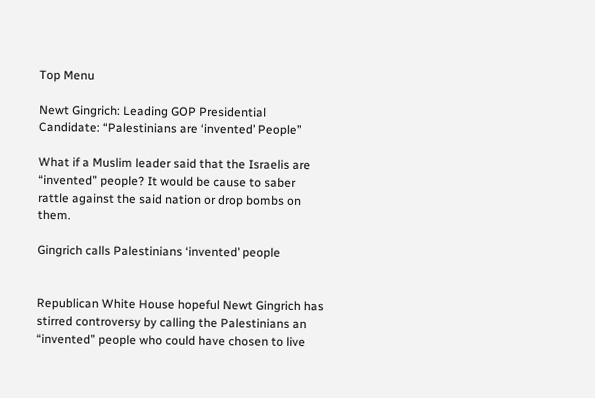Top Menu

Newt Gingrich: Leading GOP Presidential Candidate: “Palestinians are ‘invented’ People”

What if a Muslim leader said that the Israelis are “invented” people? It would be cause to saber rattle against the said nation or drop bombs on them.

Gingrich calls Palestinians ‘invented’ people


Republican White House hopeful Newt Gingrich has stirred controversy by calling the Palestinians an “invented” people who could have chosen to live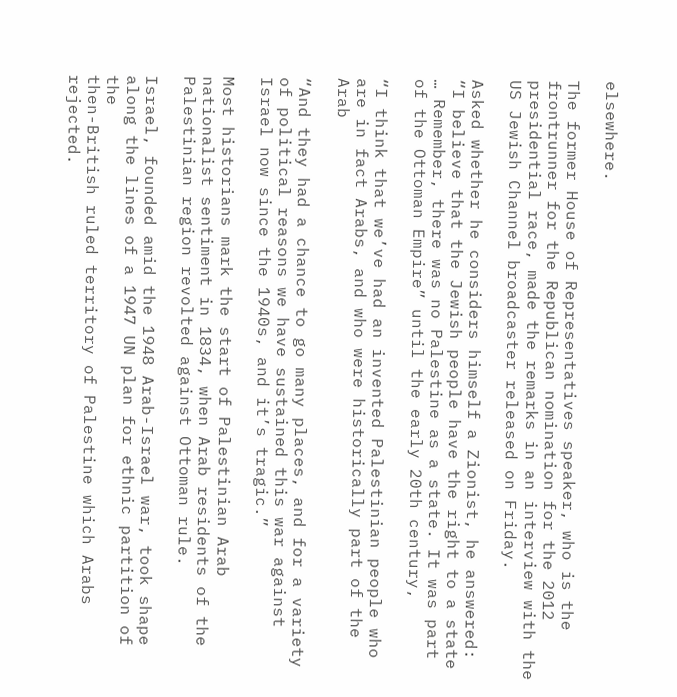elsewhere.

The former House of Representatives speaker, who is the frontrunner for the Republican nomination for the 2012 presidential race, made the remarks in an interview with the US Jewish Channel broadcaster released on Friday.

Asked whether he considers himself a Zionist, he answered: “I believe that the Jewish people have the right to a state … Remember, there was no Palestine as a state. It was part of the Ottoman Empire” until the early 20th century,

“I think that we’ve had an invented Palestinian people who are in fact Arabs, and who were historically part of the Arab

“And they had a chance to go many places, and for a variety of political reasons we have sustained this war against Israel now since the 1940s, and it’s tragic.”

Most historians mark the start of Palestinian Arab nationalist sentiment in 1834, when Arab residents of the Palestinian region revolted against Ottoman rule.

Israel, founded amid the 1948 Arab-Israel war, took shape along the lines of a 1947 UN plan for ethnic partition of the
then-British ruled territory of Palestine which Arabs rejected.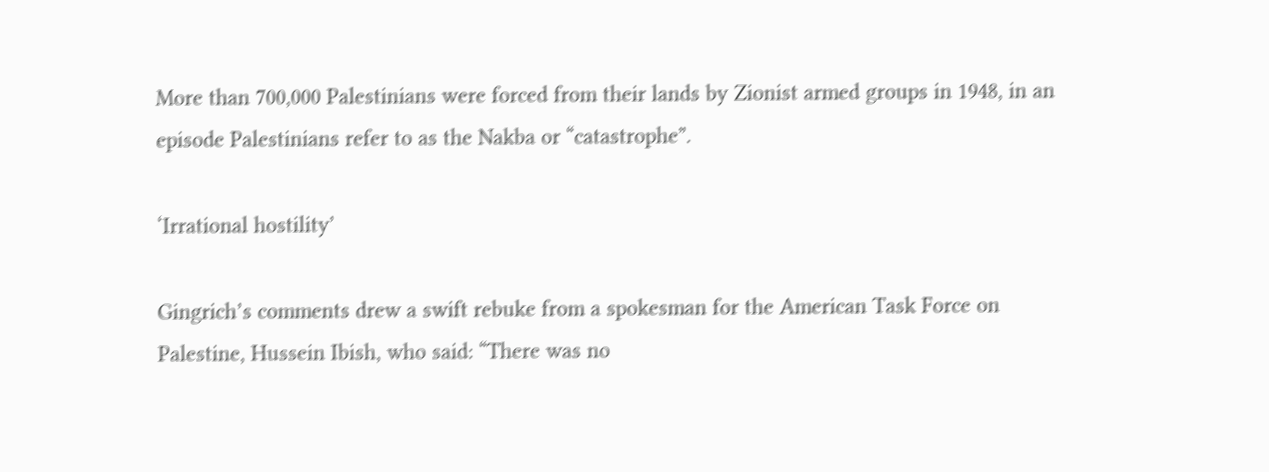More than 700,000 Palestinians were forced from their lands by Zionist armed groups in 1948, in an episode Palestinians refer to as the Nakba or “catastrophe”.

‘Irrational hostility’

Gingrich’s comments drew a swift rebuke from a spokesman for the American Task Force on Palestine, Hussein Ibish, who said: “There was no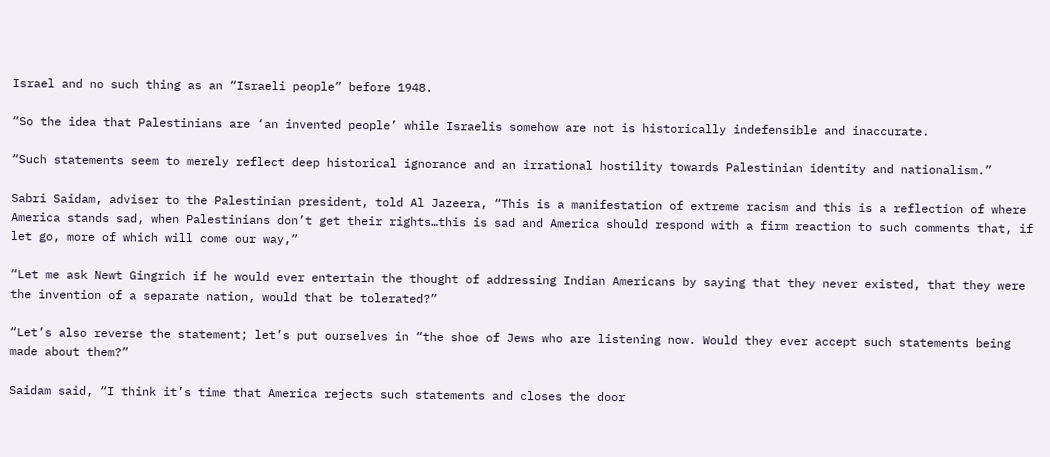Israel and no such thing as an “Israeli people” before 1948.

“So the idea that Palestinians are ‘an invented people’ while Israelis somehow are not is historically indefensible and inaccurate.

“Such statements seem to merely reflect deep historical ignorance and an irrational hostility towards Palestinian identity and nationalism.”

Sabri Saidam, adviser to the Palestinian president, told Al Jazeera, “This is a manifestation of extreme racism and this is a reflection of where America stands sad, when Palestinians don’t get their rights…this is sad and America should respond with a firm reaction to such comments that, if let go, more of which will come our way,”

“Let me ask Newt Gingrich if he would ever entertain the thought of addressing Indian Americans by saying that they never existed, that they were the invention of a separate nation, would that be tolerated?”

“Let’s also reverse the statement; let’s put ourselves in “the shoe of Jews who are listening now. Would they ever accept such statements being made about them?”

Saidam said, “I think it’s time that America rejects such statements and closes the door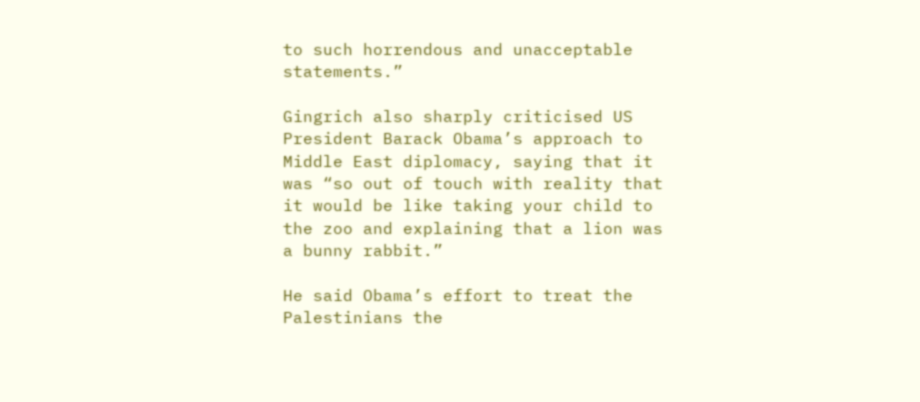to such horrendous and unacceptable statements.”

Gingrich also sharply criticised US President Barack Obama’s approach to Middle East diplomacy, saying that it was “so out of touch with reality that it would be like taking your child to the zoo and explaining that a lion was a bunny rabbit.”

He said Obama’s effort to treat the Palestinians the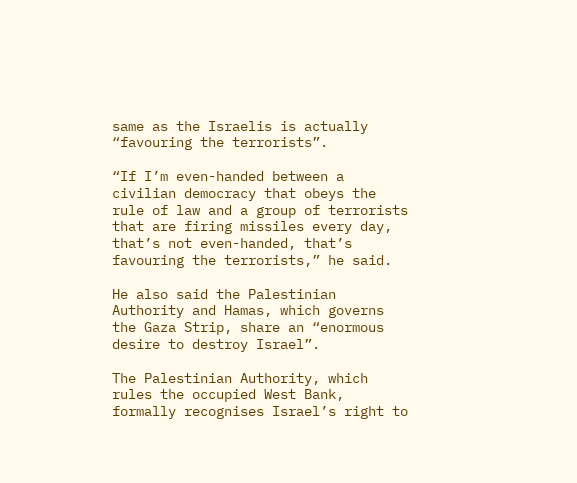same as the Israelis is actually “favouring the terrorists”.

“If I’m even-handed between a civilian democracy that obeys the rule of law and a group of terrorists that are firing missiles every day, that’s not even-handed, that’s favouring the terrorists,” he said.

He also said the Palestinian Authority and Hamas, which governs the Gaza Strip, share an “enormous desire to destroy Israel”.

The Palestinian Authority, which rules the occupied West Bank, formally recognises Israel’s right to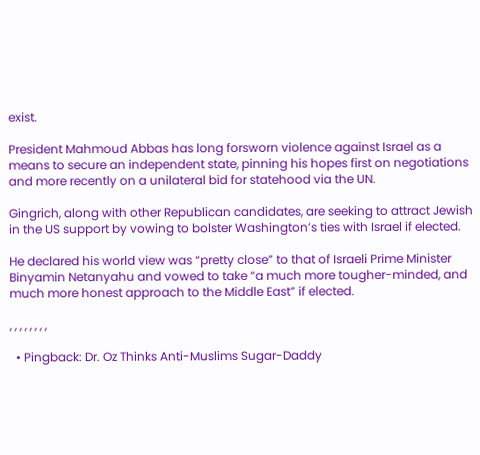exist.

President Mahmoud Abbas has long forsworn violence against Israel as a means to secure an independent state, pinning his hopes first on negotiations and more recently on a unilateral bid for statehood via the UN.

Gingrich, along with other Republican candidates, are seeking to attract Jewish in the US support by vowing to bolster Washington’s ties with Israel if elected.

He declared his world view was “pretty close” to that of Israeli Prime Minister Binyamin Netanyahu and vowed to take “a much more tougher-minded, and much more honest approach to the Middle East” if elected.

, , , , , , , ,

  • Pingback: Dr. Oz Thinks Anti-Muslims Sugar-Daddy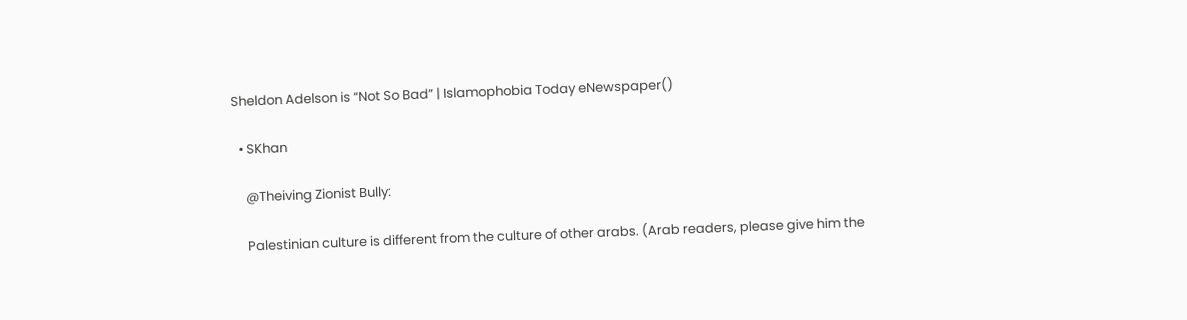Sheldon Adelson is “Not So Bad” | Islamophobia Today eNewspaper()

  • SKhan

    @Theiving Zionist Bully:

    Palestinian culture is different from the culture of other arabs. (Arab readers, please give him the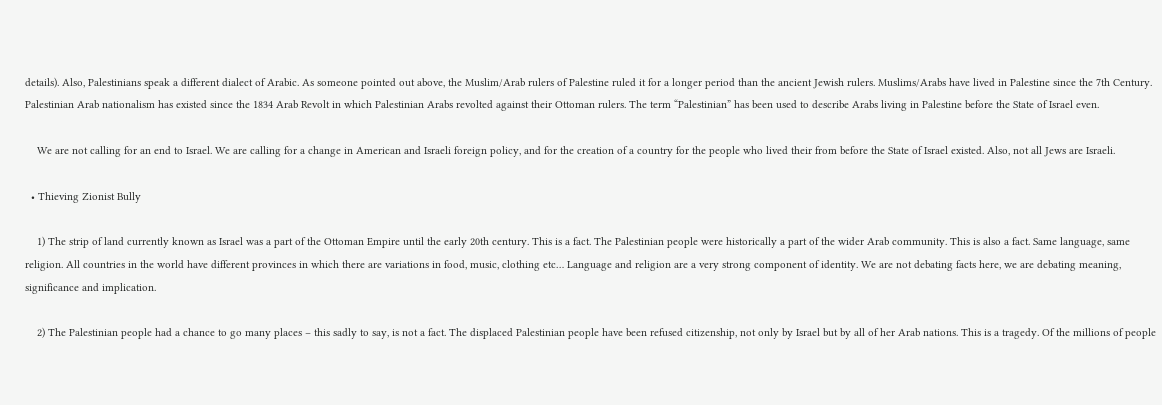details). Also, Palestinians speak a different dialect of Arabic. As someone pointed out above, the Muslim/Arab rulers of Palestine ruled it for a longer period than the ancient Jewish rulers. Muslims/Arabs have lived in Palestine since the 7th Century. Palestinian Arab nationalism has existed since the 1834 Arab Revolt in which Palestinian Arabs revolted against their Ottoman rulers. The term “Palestinian” has been used to describe Arabs living in Palestine before the State of Israel even.

    We are not calling for an end to Israel. We are calling for a change in American and Israeli foreign policy, and for the creation of a country for the people who lived their from before the State of Israel existed. Also, not all Jews are Israeli.

  • Thieving Zionist Bully

    1) The strip of land currently known as Israel was a part of the Ottoman Empire until the early 20th century. This is a fact. The Palestinian people were historically a part of the wider Arab community. This is also a fact. Same language, same religion. All countries in the world have different provinces in which there are variations in food, music, clothing etc… Language and religion are a very strong component of identity. We are not debating facts here, we are debating meaning, significance and implication.

    2) The Palestinian people had a chance to go many places – this sadly to say, is not a fact. The displaced Palestinian people have been refused citizenship, not only by Israel but by all of her Arab nations. This is a tragedy. Of the millions of people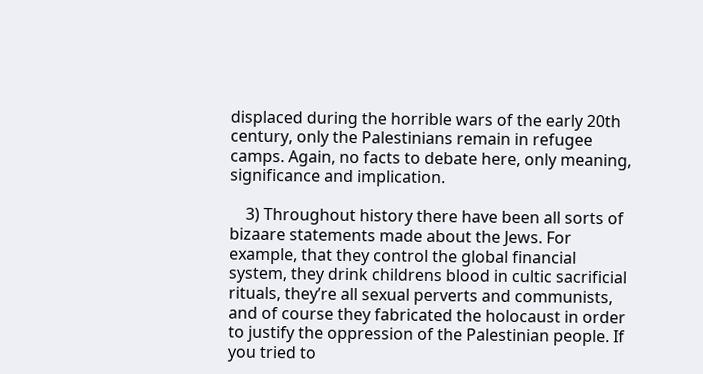displaced during the horrible wars of the early 20th century, only the Palestinians remain in refugee camps. Again, no facts to debate here, only meaning, significance and implication.

    3) Throughout history there have been all sorts of bizaare statements made about the Jews. For example, that they control the global financial system, they drink childrens blood in cultic sacrificial rituals, they’re all sexual perverts and communists, and of course they fabricated the holocaust in order to justify the oppression of the Palestinian people. If you tried to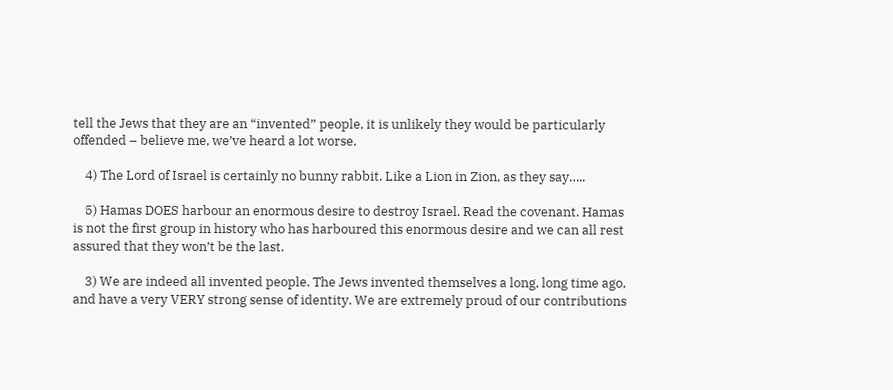tell the Jews that they are an “invented” people, it is unlikely they would be particularly offended – believe me, we’ve heard a lot worse.

    4) The Lord of Israel is certainly no bunny rabbit. Like a Lion in Zion, as they say…..

    5) Hamas DOES harbour an enormous desire to destroy Israel. Read the covenant. Hamas is not the first group in history who has harboured this enormous desire and we can all rest assured that they won’t be the last.

    3) We are indeed all invented people. The Jews invented themselves a long, long time ago, and have a very VERY strong sense of identity. We are extremely proud of our contributions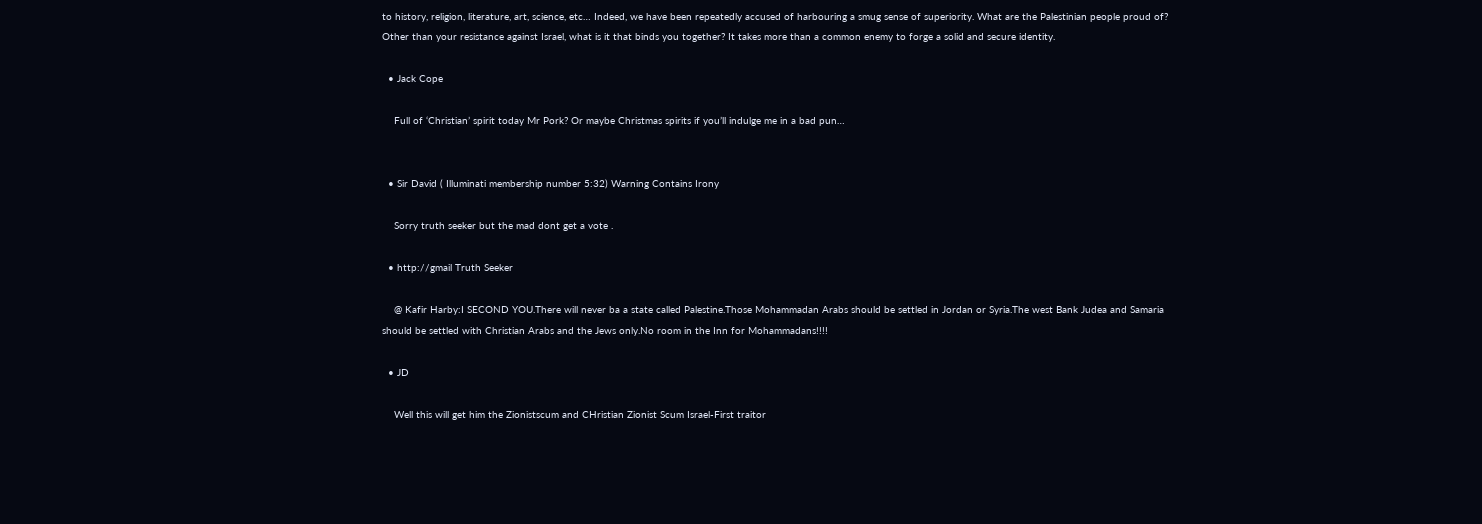to history, religion, literature, art, science, etc… Indeed, we have been repeatedly accused of harbouring a smug sense of superiority. What are the Palestinian people proud of? Other than your resistance against Israel, what is it that binds you together? It takes more than a common enemy to forge a solid and secure identity.

  • Jack Cope

    Full of ‘Christian’ spirit today Mr Pork? Or maybe Christmas spirits if you’ll indulge me in a bad pun…


  • Sir David ( Illuminati membership number 5:32) Warning Contains Irony

    Sorry truth seeker but the mad dont get a vote .

  • http://gmail Truth Seeker

    @ Kafir Harby:I SECOND YOU.There will never ba a state called Palestine.Those Mohammadan Arabs should be settled in Jordan or Syria.The west Bank Judea and Samaria should be settled with Christian Arabs and the Jews only.No room in the Inn for Mohammadans!!!!

  • JD

    Well this will get him the Zionistscum and CHristian Zionist Scum Israel-First traitor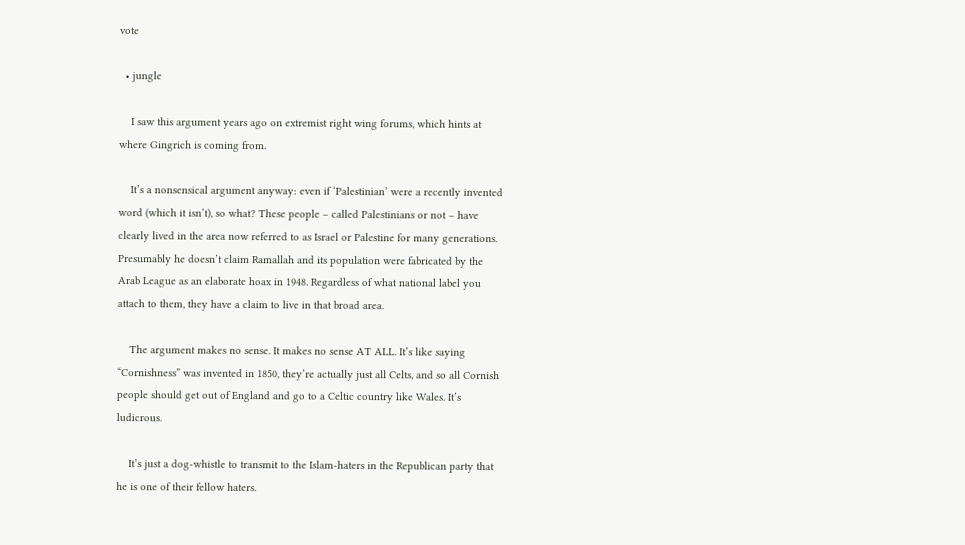vote

  • jungle

    I saw this argument years ago on extremist right wing forums, which hints at where Gingrich is coming from.

    It’s a nonsensical argument anyway: even if ‘Palestinian’ were a recently invented word (which it isn’t), so what? These people – called Palestinians or not – have clearly lived in the area now referred to as Israel or Palestine for many generations. Presumably he doesn’t claim Ramallah and its population were fabricated by the Arab League as an elaborate hoax in 1948. Regardless of what national label you attach to them, they have a claim to live in that broad area.

    The argument makes no sense. It makes no sense AT ALL. It’s like saying “Cornishness” was invented in 1850, they’re actually just all Celts, and so all Cornish people should get out of England and go to a Celtic country like Wales. It’s ludicrous.

    It’s just a dog-whistle to transmit to the Islam-haters in the Republican party that he is one of their fellow haters.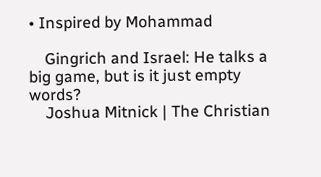• Inspired by Mohammad

    Gingrich and Israel: He talks a big game, but is it just empty words?
    Joshua Mitnick | The Christian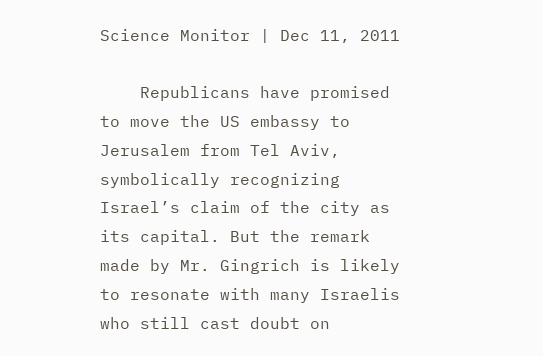Science Monitor | Dec 11, 2011

    Republicans have promised to move the US embassy to Jerusalem from Tel Aviv, symbolically recognizing Israel’s claim of the city as its capital. But the remark made by Mr. Gingrich is likely to resonate with many Israelis who still cast doubt on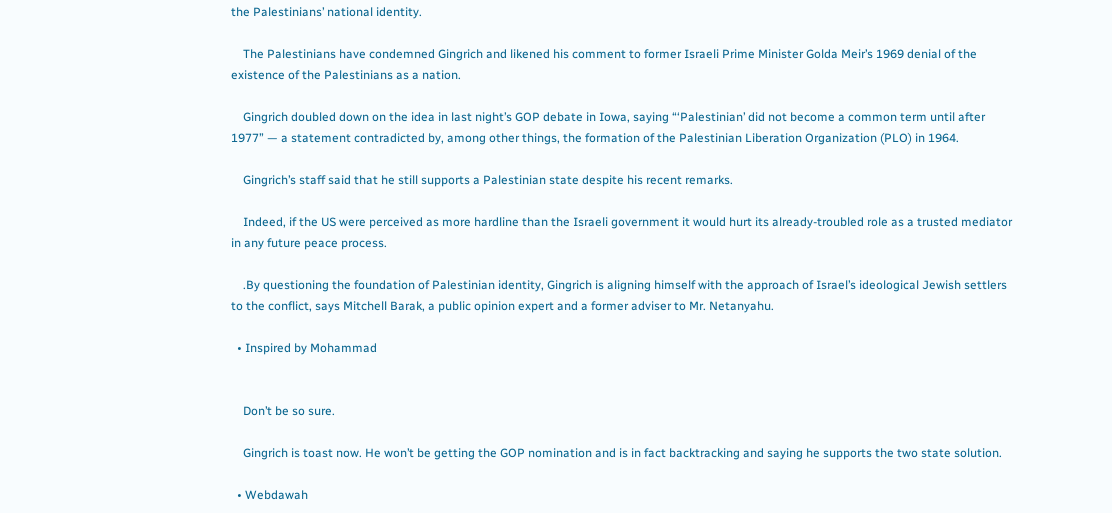the Palestinians’ national identity.

    The Palestinians have condemned Gingrich and likened his comment to former Israeli Prime Minister Golda Meir’s 1969 denial of the existence of the Palestinians as a nation.

    Gingrich doubled down on the idea in last night’s GOP debate in Iowa, saying “‘Palestinian’ did not become a common term until after 1977” — a statement contradicted by, among other things, the formation of the Palestinian Liberation Organization (PLO) in 1964.

    Gingrich’s staff said that he still supports a Palestinian state despite his recent remarks.

    Indeed, if the US were perceived as more hardline than the Israeli government it would hurt its already-troubled role as a trusted mediator in any future peace process.

    .By questioning the foundation of Palestinian identity, Gingrich is aligning himself with the approach of Israel’s ideological Jewish settlers to the conflict, says Mitchell Barak, a public opinion expert and a former adviser to Mr. Netanyahu.

  • Inspired by Mohammad


    Don’t be so sure.

    Gingrich is toast now. He won’t be getting the GOP nomination and is in fact backtracking and saying he supports the two state solution.

  • Webdawah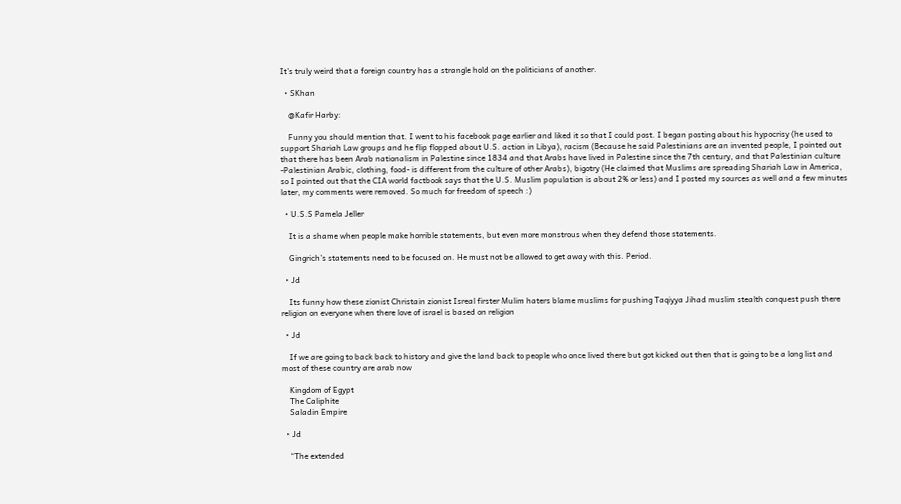It’s truly weird that a foreign country has a strangle hold on the politicians of another.

  • SKhan

    @Kafir Harby:

    Funny you should mention that. I went to his facebook page earlier and liked it so that I could post. I began posting about his hypocrisy (he used to support Shariah Law groups and he flip flopped about U.S. action in Libya), racism (Because he said Palestinians are an invented people, I pointed out that there has been Arab nationalism in Palestine since 1834 and that Arabs have lived in Palestine since the 7th century, and that Palestinian culture -Palestinian Arabic, clothing, food- is different from the culture of other Arabs), bigotry (He claimed that Muslims are spreading Shariah Law in America, so I pointed out that the CIA world factbook says that the U.S. Muslim population is about 2% or less) and I posted my sources as well and a few minutes later, my comments were removed. So much for freedom of speech :)

  • U.S.S Pamela Jeller

    It is a shame when people make horrible statements, but even more monstrous when they defend those statements.

    Gingrich’s statements need to be focused on. He must not be allowed to get away with this. Period.

  • Jd

    Its funny how these zionist Christain zionist Isreal firster Mulim haters blame muslims for pushing Taqiyya Jihad muslim stealth conquest push there religion on everyone when there love of israel is based on religion

  • Jd

    If we are going to back back to history and give the land back to people who once lived there but got kicked out then that is going to be a long list and most of these country are arab now

    Kingdom of Egypt
    The Caliphite
    Saladin Empire

  • Jd

    “The extended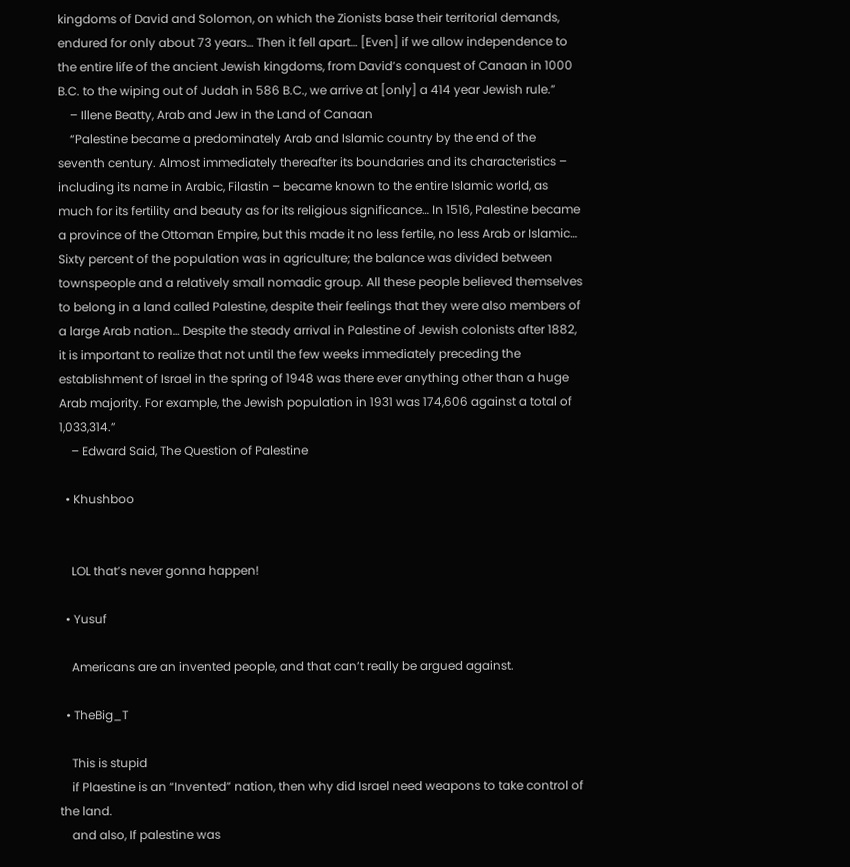kingdoms of David and Solomon, on which the Zionists base their territorial demands, endured for only about 73 years… Then it fell apart… [Even] if we allow independence to the entire life of the ancient Jewish kingdoms, from David’s conquest of Canaan in 1000 B.C. to the wiping out of Judah in 586 B.C., we arrive at [only] a 414 year Jewish rule.”
    – Illene Beatty, Arab and Jew in the Land of Canaan
    “Palestine became a predominately Arab and Islamic country by the end of the seventh century. Almost immediately thereafter its boundaries and its characteristics – including its name in Arabic, Filastin – became known to the entire Islamic world, as much for its fertility and beauty as for its religious significance… In 1516, Palestine became a province of the Ottoman Empire, but this made it no less fertile, no less Arab or Islamic… Sixty percent of the population was in agriculture; the balance was divided between townspeople and a relatively small nomadic group. All these people believed themselves to belong in a land called Palestine, despite their feelings that they were also members of a large Arab nation… Despite the steady arrival in Palestine of Jewish colonists after 1882, it is important to realize that not until the few weeks immediately preceding the establishment of Israel in the spring of 1948 was there ever anything other than a huge Arab majority. For example, the Jewish population in 1931 was 174,606 against a total of 1,033,314.”
    – Edward Said, The Question of Palestine

  • Khushboo


    LOL that’s never gonna happen!

  • Yusuf

    Americans are an invented people, and that can’t really be argued against.

  • TheBig_T

    This is stupid
    if Plaestine is an “Invented” nation, then why did Israel need weapons to take control of the land.
    and also, If palestine was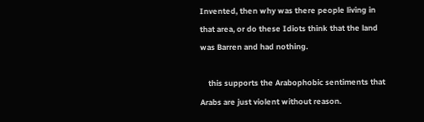Invented, then why was there people living in that area, or do these Idiots think that the land was Barren and had nothing.

    this supports the Arabophobic sentiments that Arabs are just violent without reason.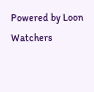Powered by Loon Watchers